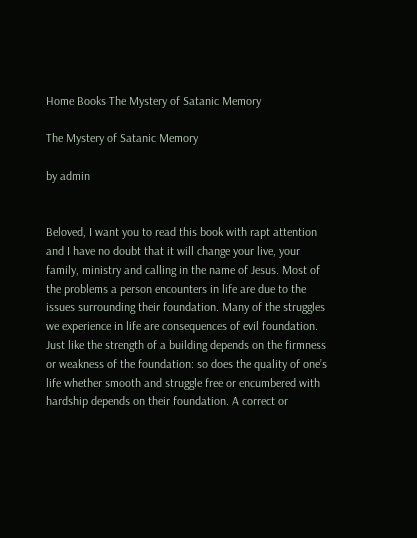Home Books The Mystery of Satanic Memory

The Mystery of Satanic Memory

by admin


Beloved, I want you to read this book with rapt attention and I have no doubt that it will change your live, your family, ministry and calling in the name of Jesus. Most of the problems a person encounters in life are due to the issues surrounding their foundation. Many of the struggles we experience in life are consequences of evil foundation. Just like the strength of a building depends on the firmness or weakness of the foundation: so does the quality of one’s life whether smooth and struggle free or encumbered with hardship depends on their foundation. A correct or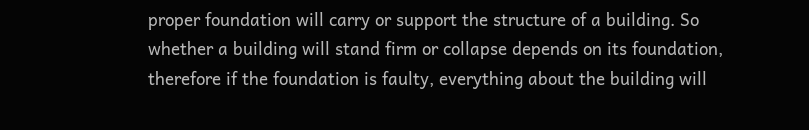proper foundation will carry or support the structure of a building. So whether a building will stand firm or collapse depends on its foundation, therefore if the foundation is faulty, everything about the building will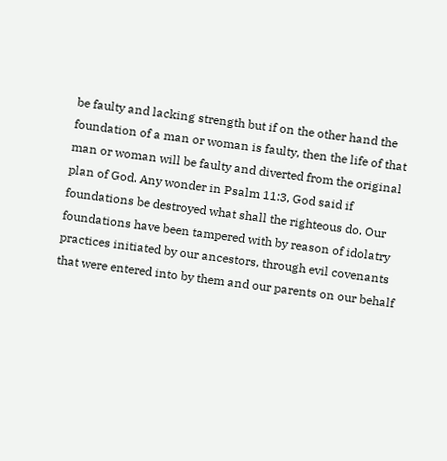be faulty and lacking strength but if on the other hand the foundation of a man or woman is faulty, then the life of that man or woman will be faulty and diverted from the original plan of God. Any wonder in Psalm 11:3, God said if foundations be destroyed what shall the righteous do. Our foundations have been tampered with by reason of idolatry practices initiated by our ancestors, through evil covenants that were entered into by them and our parents on our behalf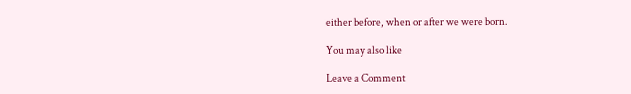either before, when or after we were born.

You may also like

Leave a Comment